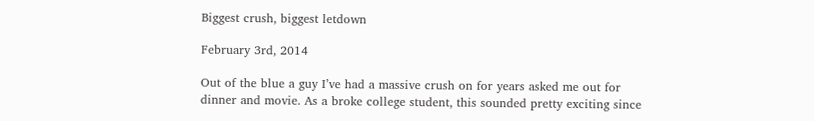Biggest crush, biggest letdown

February 3rd, 2014

Out of the blue a guy I’ve had a massive crush on for years asked me out for dinner and movie. As a broke college student, this sounded pretty exciting since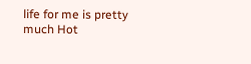life for me is pretty much Hot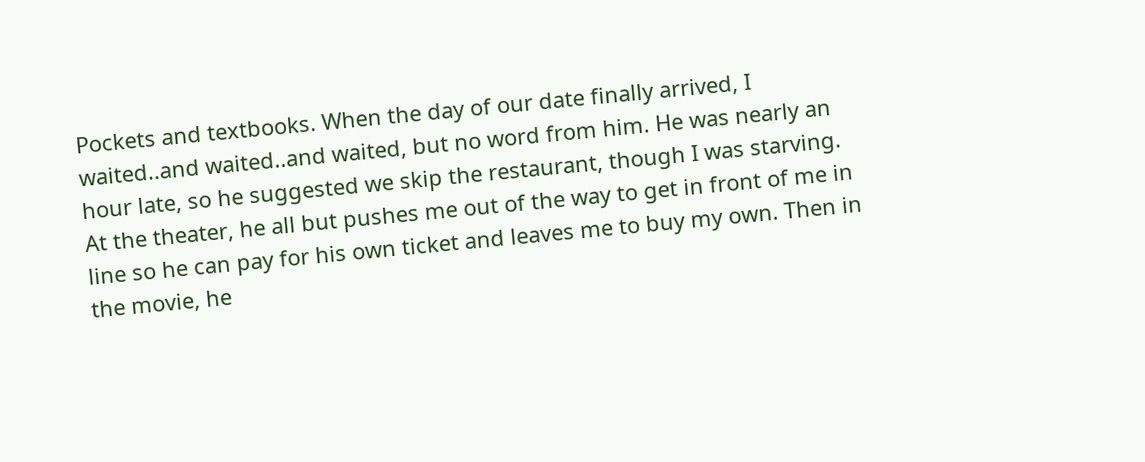Pockets and textbooks. When the day of our date finally arrived, I waited..and waited..and waited, but no word from him. He was nearly an hour late, so he suggested we skip the restaurant, though I was starving. At the theater, he all but pushes me out of the way to get in front of me in line so he can pay for his own ticket and leaves me to buy my own. Then in the movie, he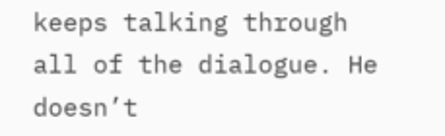keeps talking through all of the dialogue. He doesn’t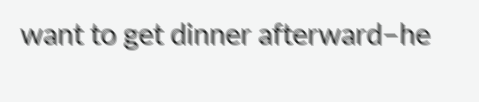want to get dinner afterward–he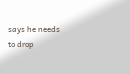says he needs to drop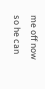me off now so he can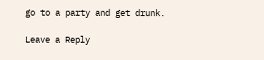go to a party and get drunk.

Leave a Reply